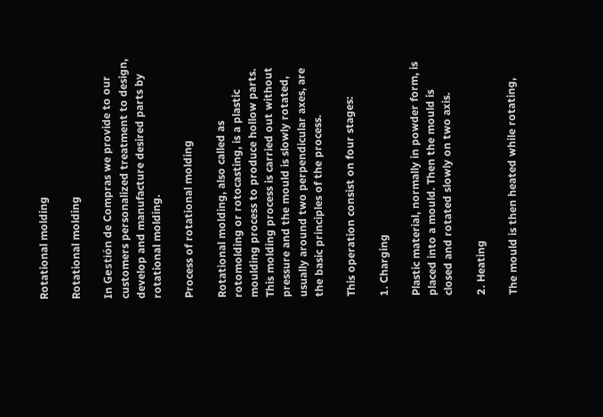Rotational molding

Rotational molding

In Gestión de Compras we provide to our customers personalized treatment to design, develop and manufacture desired parts by rotational molding.

Process of rotational molding

Rotational molding, also called as rotomolding or rotocasting, is a plastic moulding process to produce hollow parts. This molding process is carried out without pressure and the mould is slowly rotated, usually around two perpendicular axes, are the basic principles of the process.

This operation consist on four stages:

1. Charging

Plastic material, normally in powder form, is placed into a mould. Then the mould is closed and rotated slowly on two axis.

2. Heating

The mould is then heated while rotating,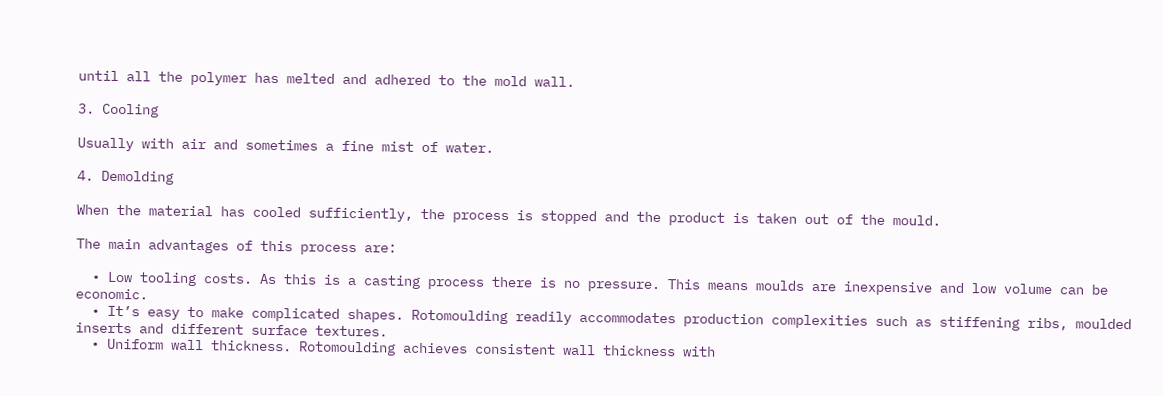until all the polymer has melted and adhered to the mold wall.

3. Cooling

Usually with air and sometimes a fine mist of water.

4. Demolding

When the material has cooled sufficiently, the process is stopped and the product is taken out of the mould.

The main advantages of this process are:

  • Low tooling costs. As this is a casting process there is no pressure. This means moulds are inexpensive and low volume can be economic.
  • It’s easy to make complicated shapes. Rotomoulding readily accommodates production complexities such as stiffening ribs, moulded inserts and different surface textures.
  • Uniform wall thickness. Rotomoulding achieves consistent wall thickness with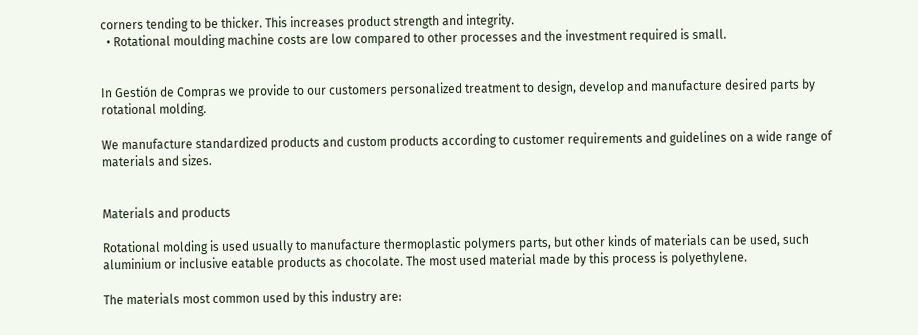corners tending to be thicker. This increases product strength and integrity.
  • Rotational moulding machine costs are low compared to other processes and the investment required is small.


In Gestión de Compras we provide to our customers personalized treatment to design, develop and manufacture desired parts by rotational molding.

We manufacture standardized products and custom products according to customer requirements and guidelines on a wide range of materials and sizes.


Materials and products

Rotational molding is used usually to manufacture thermoplastic polymers parts, but other kinds of materials can be used, such aluminium or inclusive eatable products as chocolate. The most used material made by this process is polyethylene.

The materials most common used by this industry are: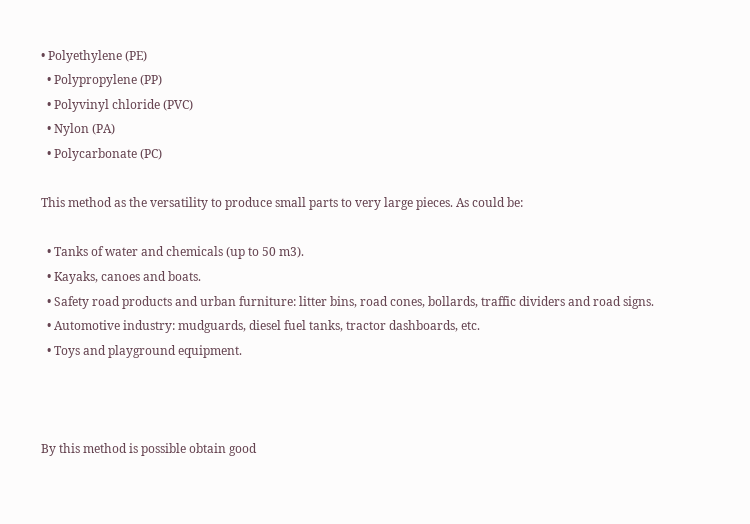• Polyethylene (PE)
  • Polypropylene (PP)
  • Polyvinyl chloride (PVC)
  • Nylon (PA)
  • Polycarbonate (PC)

This method as the versatility to produce small parts to very large pieces. As could be:

  • Tanks of water and chemicals (up to 50 m3).
  • Kayaks, canoes and boats.
  • Safety road products and urban furniture: litter bins, road cones, bollards, traffic dividers and road signs.
  • Automotive industry: mudguards, diesel fuel tanks, tractor dashboards, etc.
  • Toys and playground equipment.



By this method is possible obtain good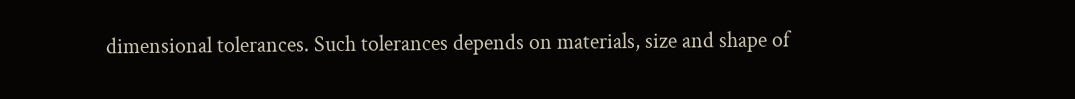dimensional tolerances. Such tolerances depends on materials, size and shape of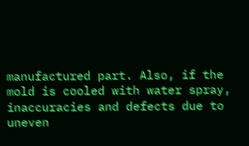manufactured part. Also, if the mold is cooled with water spray, inaccuracies and defects due to uneven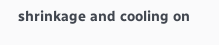shrinkage and cooling on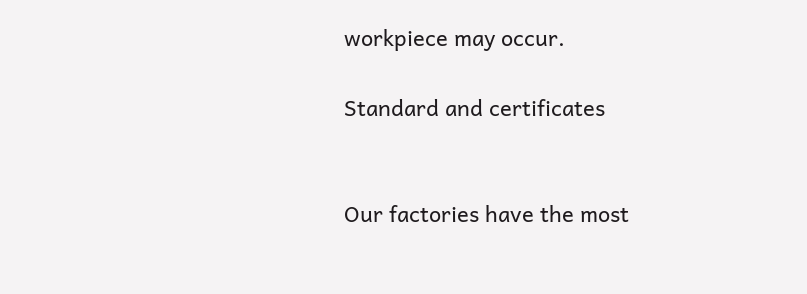workpiece may occur.

Standard and certificates


Our factories have the most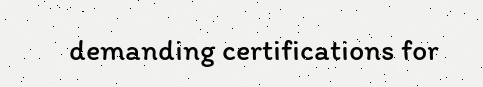demanding certifications for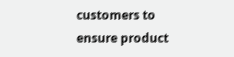customers to ensure product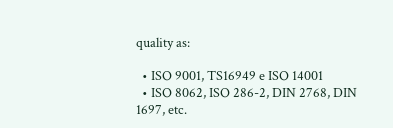quality as:

  • ISO 9001, TS16949 e ISO 14001
  • ISO 8062, ISO 286-2, DIN 2768, DIN 1697, etc.